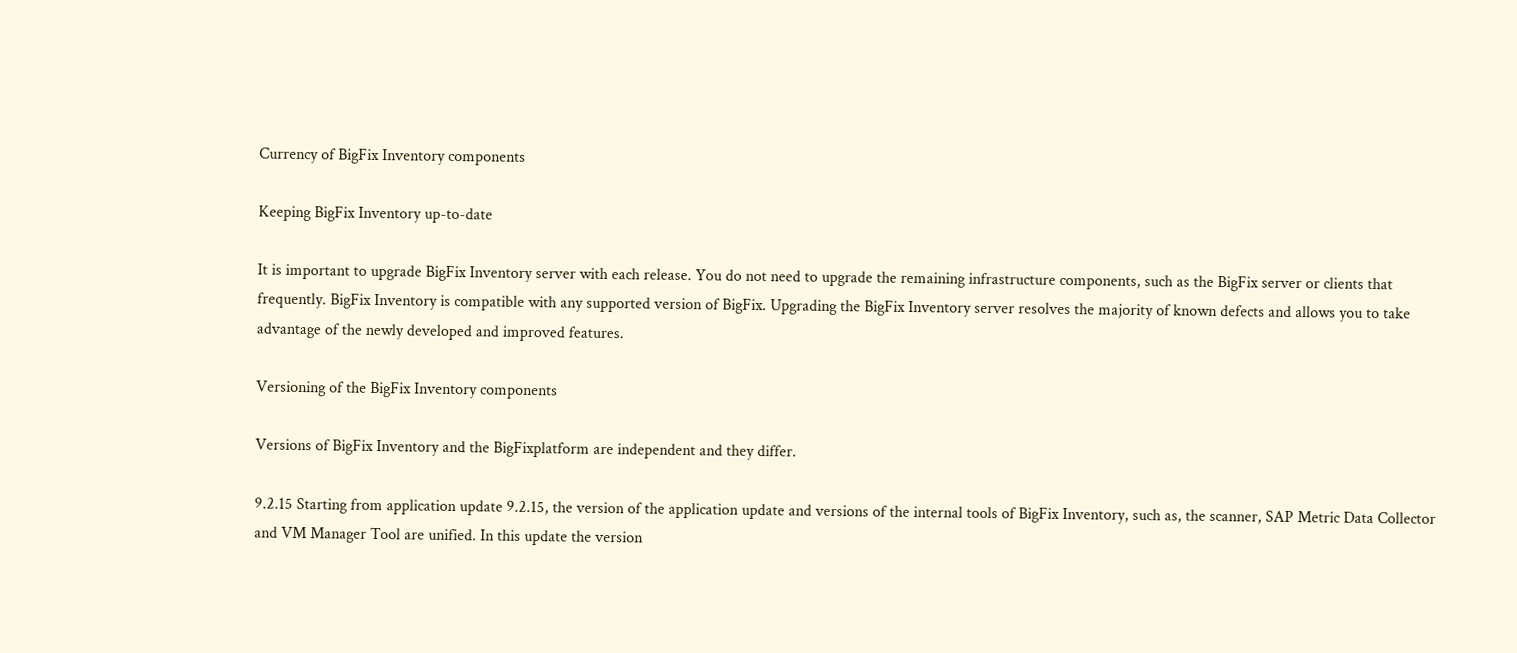Currency of BigFix Inventory components

Keeping BigFix Inventory up-to-date

It is important to upgrade BigFix Inventory server with each release. You do not need to upgrade the remaining infrastructure components, such as the BigFix server or clients that frequently. BigFix Inventory is compatible with any supported version of BigFix. Upgrading the BigFix Inventory server resolves the majority of known defects and allows you to take advantage of the newly developed and improved features.

Versioning of the BigFix Inventory components

Versions of BigFix Inventory and the BigFixplatform are independent and they differ.

9.2.15 Starting from application update 9.2.15, the version of the application update and versions of the internal tools of BigFix Inventory, such as, the scanner, SAP Metric Data Collector and VM Manager Tool are unified. In this update the version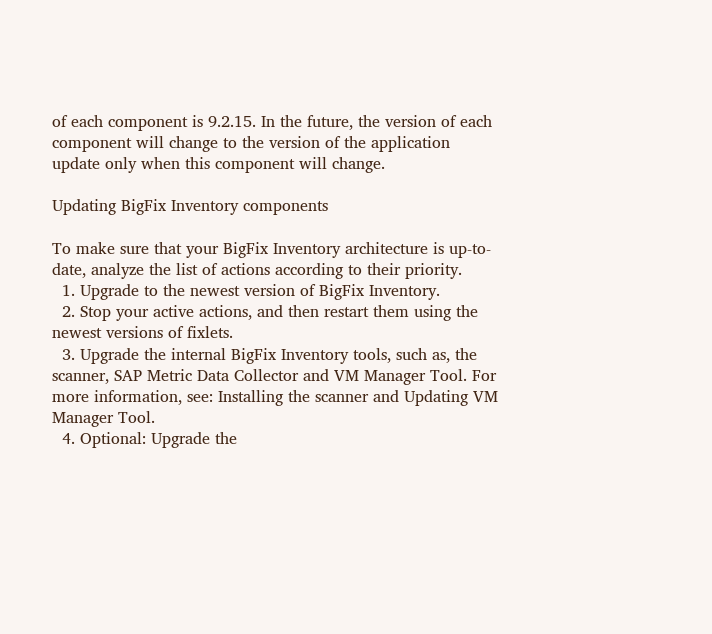of each component is 9.2.15. In the future, the version of each component will change to the version of the application update only when this component will change.

Updating BigFix Inventory components

To make sure that your BigFix Inventory architecture is up-to-date, analyze the list of actions according to their priority.
  1. Upgrade to the newest version of BigFix Inventory.
  2. Stop your active actions, and then restart them using the newest versions of fixlets.
  3. Upgrade the internal BigFix Inventory tools, such as, the scanner, SAP Metric Data Collector and VM Manager Tool. For more information, see: Installing the scanner and Updating VM Manager Tool.
  4. Optional: Upgrade the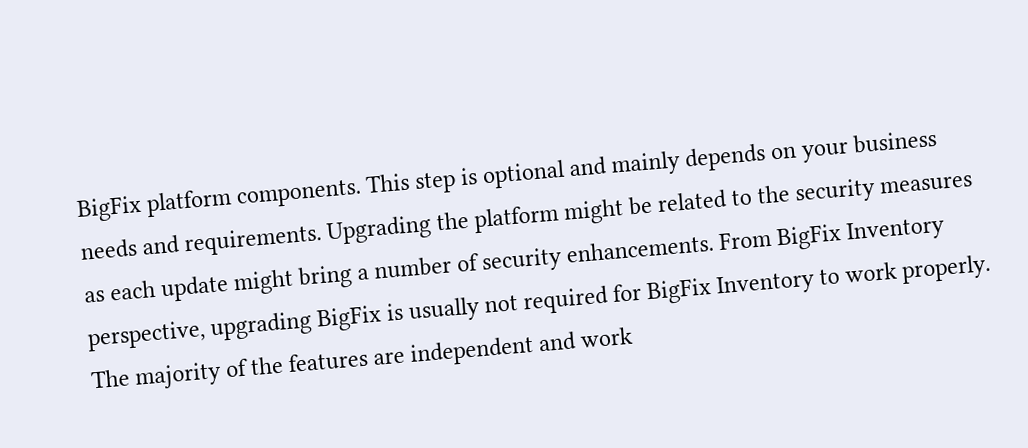BigFix platform components. This step is optional and mainly depends on your business needs and requirements. Upgrading the platform might be related to the security measures as each update might bring a number of security enhancements. From BigFix Inventory perspective, upgrading BigFix is usually not required for BigFix Inventory to work properly. The majority of the features are independent and work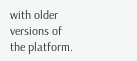with older versions of the platform.